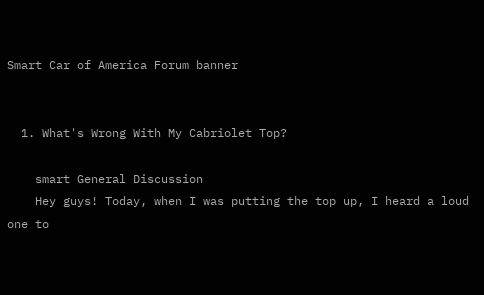Smart Car of America Forum banner


  1. What's Wrong With My Cabriolet Top?

    smart General Discussion
    Hey guys! Today, when I was putting the top up, I heard a loud one to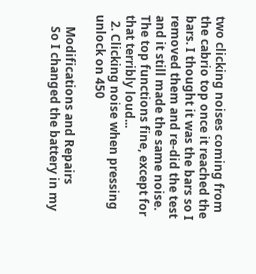two clicking noises coming from the cabrio top once it reached the bars. I thought it was the bars so I removed them and re-did the test and it still made the same noise. The top functions fine, except for that terribly loud...
  2. Clicking noise when pressing unlock on 450

    Modifications and Repairs
    So I changed the battery in my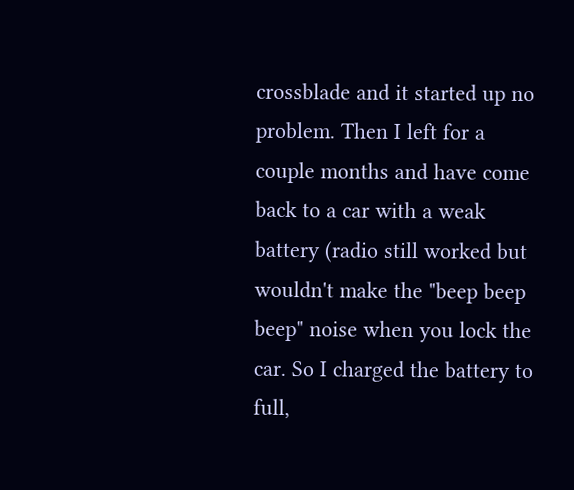crossblade and it started up no problem. Then I left for a couple months and have come back to a car with a weak battery (radio still worked but wouldn't make the "beep beep beep" noise when you lock the car. So I charged the battery to full,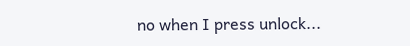no when I press unlock...